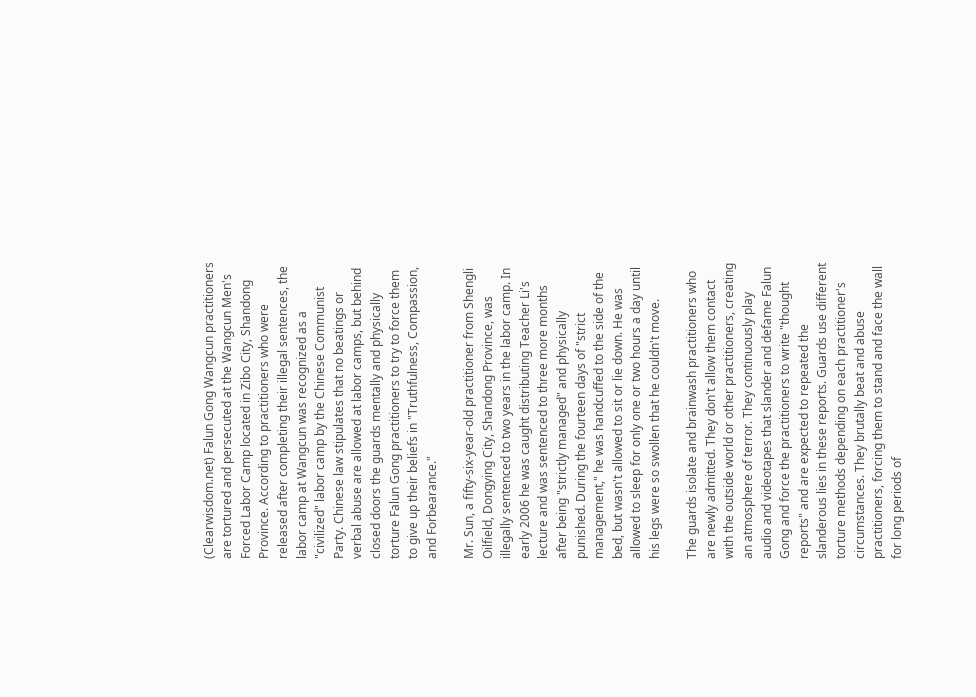(Clearwisdom.net) Falun Gong Wangcun practitioners are tortured and persecuted at the Wangcun Men's Forced Labor Camp located in Zibo City, Shandong Province. According to practitioners who were released after completing their illegal sentences, the labor camp at Wangcun was recognized as a "civilized" labor camp by the Chinese Communist Party. Chinese law stipulates that no beatings or verbal abuse are allowed at labor camps, but behind closed doors the guards mentally and physically torture Falun Gong practitioners to try to force them to give up their beliefs in "Truthfulness, Compassion, and Forbearance."

Mr. Sun, a fifty-six-year-old practitioner from Shengli Oilfield, Dongying City, Shandong Province, was illegally sentenced to two years in the labor camp. In early 2006 he was caught distributing Teacher Li's lecture and was sentenced to three more months after being "strictly managed" and physically punished. During the fourteen days of "strict management," he was handcuffed to the side of the bed, but wasn't allowed to sit or lie down. He was allowed to sleep for only one or two hours a day until his legs were so swollen that he couldn't move.

The guards isolate and brainwash practitioners who are newly admitted. They don't allow them contact with the outside world or other practitioners, creating an atmosphere of terror. They continuously play audio and videotapes that slander and defame Falun Gong and force the practitioners to write "thought reports" and are expected to repeated the slanderous lies in these reports. Guards use different torture methods depending on each practitioner's circumstances. They brutally beat and abuse practitioners, forcing them to stand and face the wall for long periods of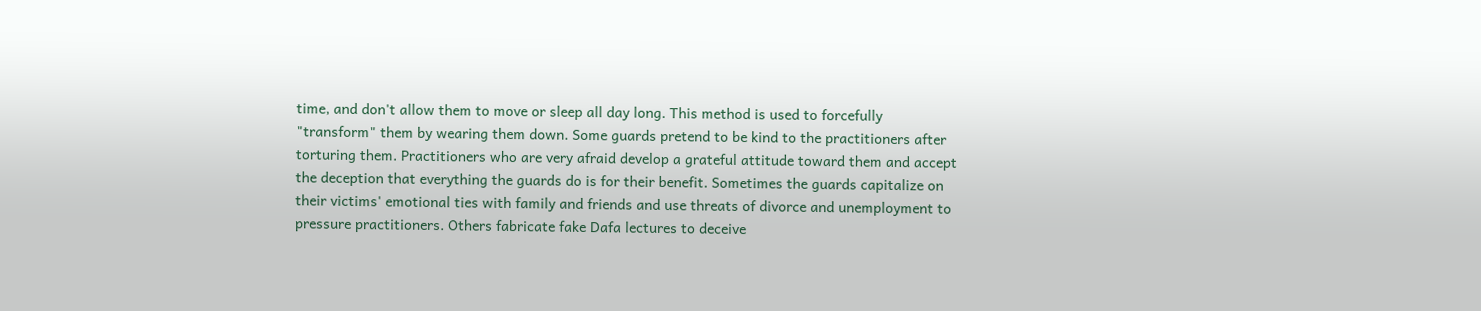time, and don't allow them to move or sleep all day long. This method is used to forcefully "transform" them by wearing them down. Some guards pretend to be kind to the practitioners after torturing them. Practitioners who are very afraid develop a grateful attitude toward them and accept the deception that everything the guards do is for their benefit. Sometimes the guards capitalize on their victims' emotional ties with family and friends and use threats of divorce and unemployment to pressure practitioners. Others fabricate fake Dafa lectures to deceive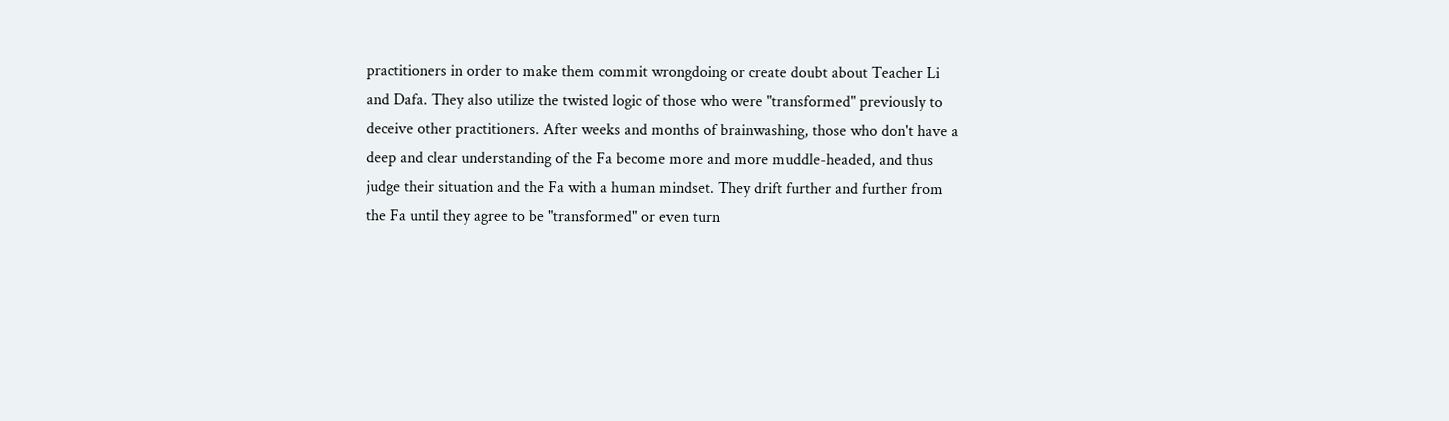practitioners in order to make them commit wrongdoing or create doubt about Teacher Li and Dafa. They also utilize the twisted logic of those who were "transformed" previously to deceive other practitioners. After weeks and months of brainwashing, those who don't have a deep and clear understanding of the Fa become more and more muddle-headed, and thus judge their situation and the Fa with a human mindset. They drift further and further from the Fa until they agree to be "transformed" or even turn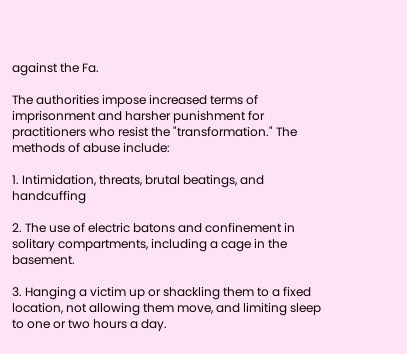against the Fa.

The authorities impose increased terms of imprisonment and harsher punishment for practitioners who resist the "transformation." The methods of abuse include:

1. Intimidation, threats, brutal beatings, and handcuffing

2. The use of electric batons and confinement in solitary compartments, including a cage in the basement.

3. Hanging a victim up or shackling them to a fixed location, not allowing them move, and limiting sleep to one or two hours a day.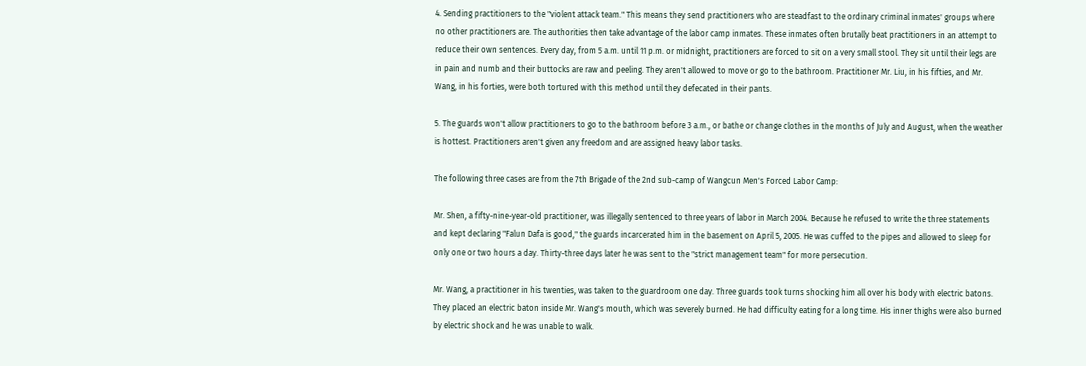4. Sending practitioners to the "violent attack team." This means they send practitioners who are steadfast to the ordinary criminal inmates' groups where no other practitioners are. The authorities then take advantage of the labor camp inmates. These inmates often brutally beat practitioners in an attempt to reduce their own sentences. Every day, from 5 a.m. until 11 p.m. or midnight, practitioners are forced to sit on a very small stool. They sit until their legs are in pain and numb and their buttocks are raw and peeling. They aren't allowed to move or go to the bathroom. Practitioner Mr. Liu, in his fifties, and Mr. Wang, in his forties, were both tortured with this method until they defecated in their pants.

5. The guards won't allow practitioners to go to the bathroom before 3 a.m., or bathe or change clothes in the months of July and August, when the weather is hottest. Practitioners aren't given any freedom and are assigned heavy labor tasks.

The following three cases are from the 7th Brigade of the 2nd sub-camp of Wangcun Men's Forced Labor Camp:

Mr. Shen, a fifty-nine-year-old practitioner, was illegally sentenced to three years of labor in March 2004. Because he refused to write the three statements and kept declaring "Falun Dafa is good," the guards incarcerated him in the basement on April 5, 2005. He was cuffed to the pipes and allowed to sleep for only one or two hours a day. Thirty-three days later he was sent to the "strict management team" for more persecution.

Mr. Wang, a practitioner in his twenties, was taken to the guardroom one day. Three guards took turns shocking him all over his body with electric batons. They placed an electric baton inside Mr. Wang's mouth, which was severely burned. He had difficulty eating for a long time. His inner thighs were also burned by electric shock and he was unable to walk.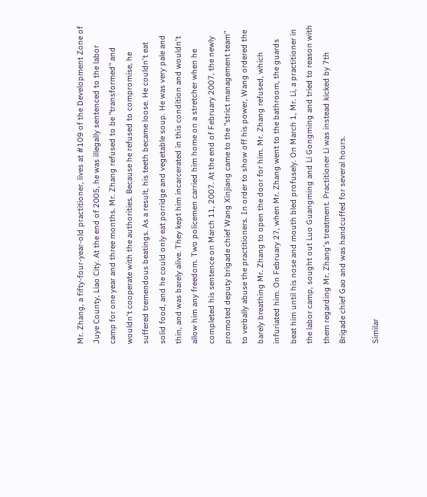Mr. Zhang, a fifty-four-year-old practitioner, lives at #109 of the Development Zone of Juye County, Liao City. At the end of 2005, he was illegally sentenced to the labor camp for one year and three months. Mr. Zhang refused to be "transformed" and wouldn't cooperate with the authorities. Because he refused to compromise, he suffered tremendous beatings. As a result, his teeth became loose. He couldn't eat solid food, and he could only eat porridge and vegetable soup. He was very pale and thin, and was barely alive. They kept him incarcerated in this condition and wouldn't allow him any freedom. Two policemen carried him home on a stretcher when he completed his sentence on March 11, 2007. At the end of February 2007, the newly promoted deputy brigade chief Wang Xinjiang came to the "strict management team" to verbally abuse the practitioners. In order to show off his power, Wang ordered the barely breathing Mr. Zhang to open the door for him. Mr. Zhang refused, which infuriated him. On February 27, when Mr. Zhang went to the bathroom, the guards beat him until his nose and mouth bled profusely. On March 1, Mr. Li, a practitioner in the labor camp, sought out Luo Guangming and Li Gongming and tried to reason with them regarding Mr. Zhang's treatment. Practitioner Li was instead kicked by 7th Brigade chief Gao and was handcuffed for several hours.

Similar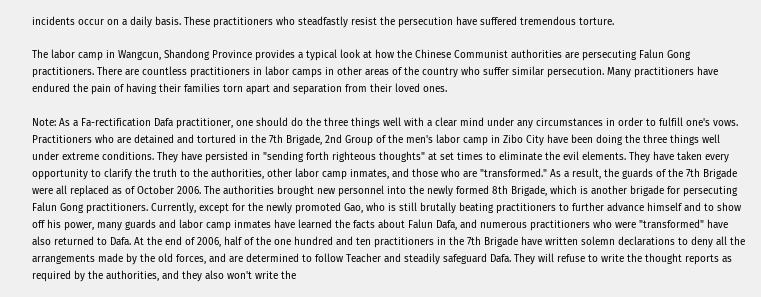incidents occur on a daily basis. These practitioners who steadfastly resist the persecution have suffered tremendous torture.

The labor camp in Wangcun, Shandong Province provides a typical look at how the Chinese Communist authorities are persecuting Falun Gong practitioners. There are countless practitioners in labor camps in other areas of the country who suffer similar persecution. Many practitioners have endured the pain of having their families torn apart and separation from their loved ones.

Note: As a Fa-rectification Dafa practitioner, one should do the three things well with a clear mind under any circumstances in order to fulfill one's vows. Practitioners who are detained and tortured in the 7th Brigade, 2nd Group of the men's labor camp in Zibo City have been doing the three things well under extreme conditions. They have persisted in "sending forth righteous thoughts" at set times to eliminate the evil elements. They have taken every opportunity to clarify the truth to the authorities, other labor camp inmates, and those who are "transformed." As a result, the guards of the 7th Brigade were all replaced as of October 2006. The authorities brought new personnel into the newly formed 8th Brigade, which is another brigade for persecuting Falun Gong practitioners. Currently, except for the newly promoted Gao, who is still brutally beating practitioners to further advance himself and to show off his power, many guards and labor camp inmates have learned the facts about Falun Dafa, and numerous practitioners who were "transformed" have also returned to Dafa. At the end of 2006, half of the one hundred and ten practitioners in the 7th Brigade have written solemn declarations to deny all the arrangements made by the old forces, and are determined to follow Teacher and steadily safeguard Dafa. They will refuse to write the thought reports as required by the authorities, and they also won't write the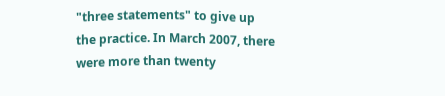"three statements" to give up the practice. In March 2007, there were more than twenty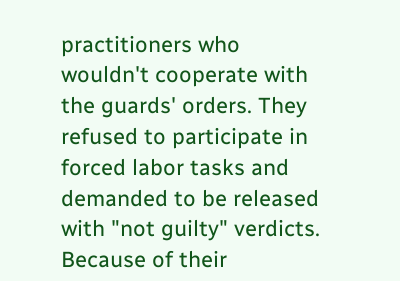practitioners who wouldn't cooperate with the guards' orders. They refused to participate in forced labor tasks and demanded to be released with "not guilty" verdicts. Because of their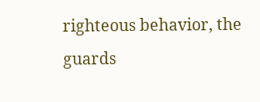righteous behavior, the guards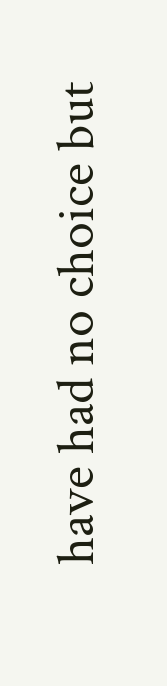have had no choice but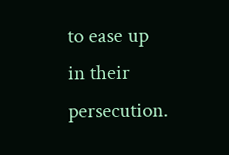to ease up in their persecution.